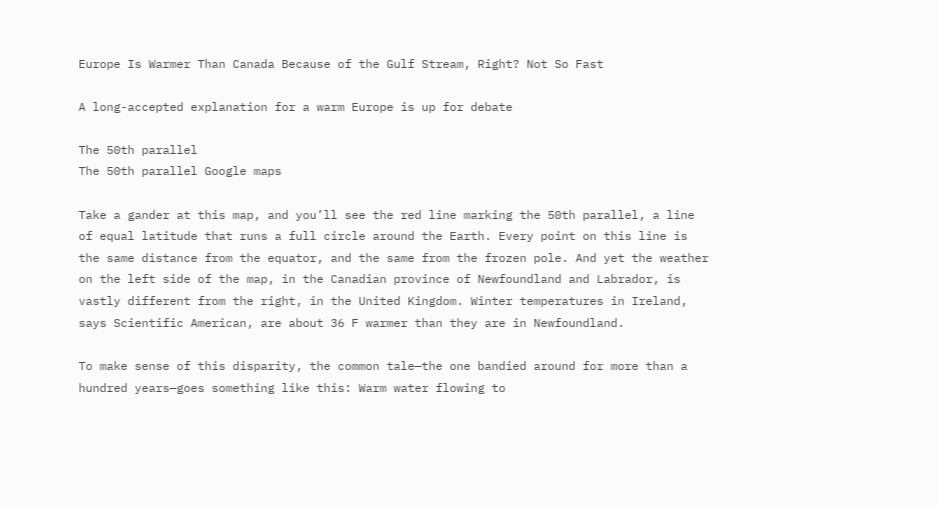Europe Is Warmer Than Canada Because of the Gulf Stream, Right? Not So Fast

A long-accepted explanation for a warm Europe is up for debate

The 50th parallel
The 50th parallel Google maps

Take a gander at this map, and you’ll see the red line marking the 50th parallel, a line of equal latitude that runs a full circle around the Earth. Every point on this line is the same distance from the equator, and the same from the frozen pole. And yet the weather on the left side of the map, in the Canadian province of Newfoundland and Labrador, is vastly different from the right, in the United Kingdom. Winter temperatures in Ireland, says Scientific American, are about 36 F warmer than they are in Newfoundland.

To make sense of this disparity, the common tale—the one bandied around for more than a hundred years—goes something like this: Warm water flowing to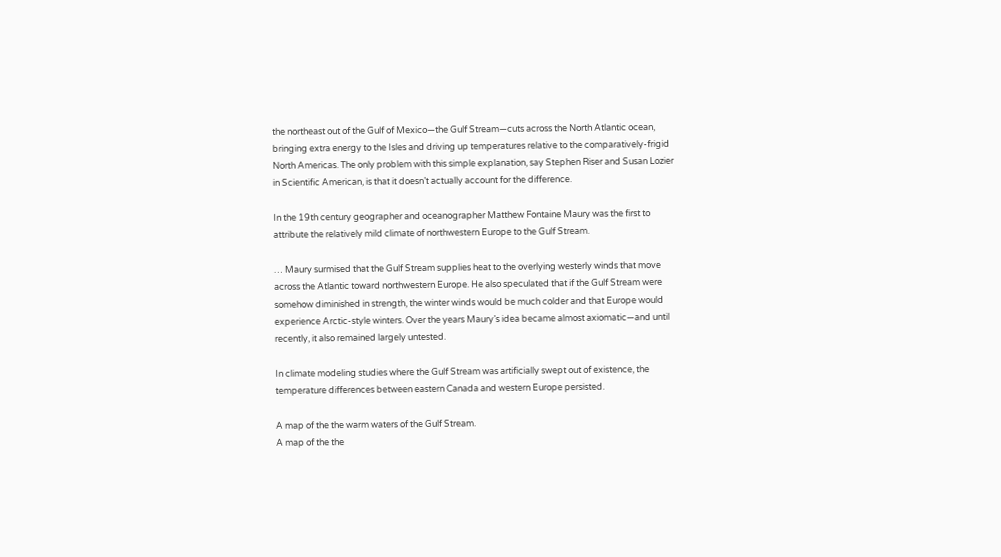the northeast out of the Gulf of Mexico—the Gulf Stream—cuts across the North Atlantic ocean, bringing extra energy to the Isles and driving up temperatures relative to the comparatively-frigid North Americas. The only problem with this simple explanation, say Stephen Riser and Susan Lozier in Scientific American, is that it doesn’t actually account for the difference.

In the 19th century geographer and oceanographer Matthew Fontaine Maury was the first to attribute the relatively mild climate of northwestern Europe to the Gulf Stream.

… Maury surmised that the Gulf Stream supplies heat to the overlying westerly winds that move across the Atlantic toward northwestern Europe. He also speculated that if the Gulf Stream were somehow diminished in strength, the winter winds would be much colder and that Europe would experience Arctic-style winters. Over the years Maury’s idea became almost axiomatic—and until recently, it also remained largely untested.

In climate modeling studies where the Gulf Stream was artificially swept out of existence, the temperature differences between eastern Canada and western Europe persisted.

A map of the the warm waters of the Gulf Stream.
A map of the the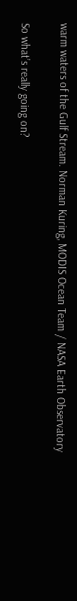warm waters of the Gulf Stream. Norman Kuring, MODIS Ocean Team / NASA Earth Observatory

So what’s really going on?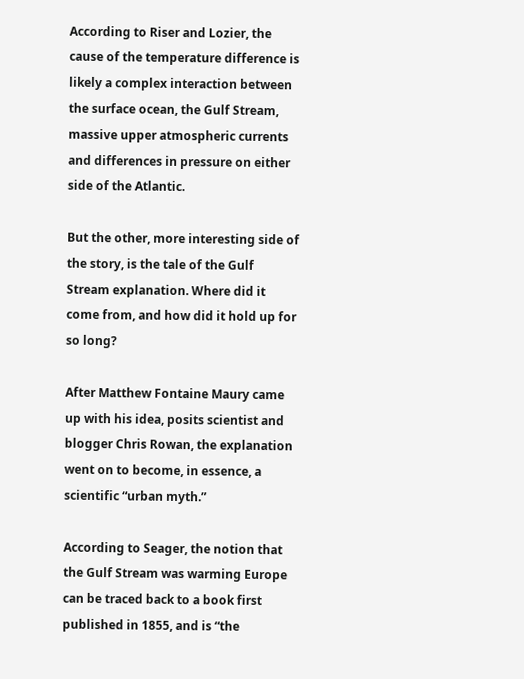According to Riser and Lozier, the cause of the temperature difference is likely a complex interaction between the surface ocean, the Gulf Stream, massive upper atmospheric currents and differences in pressure on either side of the Atlantic.

But the other, more interesting side of the story, is the tale of the Gulf Stream explanation. Where did it come from, and how did it hold up for so long?

After Matthew Fontaine Maury came up with his idea, posits scientist and blogger Chris Rowan, the explanation went on to become, in essence, a scientific “urban myth.”

According to Seager, the notion that the Gulf Stream was warming Europe can be traced back to a book first published in 1855, and is “the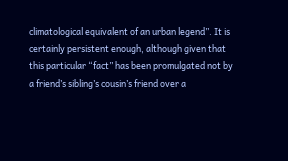climatological equivalent of an urban legend”. It is certainly persistent enough, although given that this particular “fact” has been promulgated not by a friend’s sibling’s cousin’s friend over a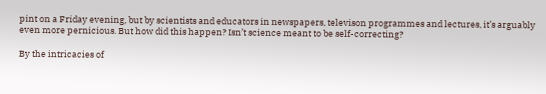pint on a Friday evening, but by scientists and educators in newspapers, televison programmes and lectures, it’s arguably even more pernicious. But how did this happen? Isn’t science meant to be self-correcting?

By the intricacies of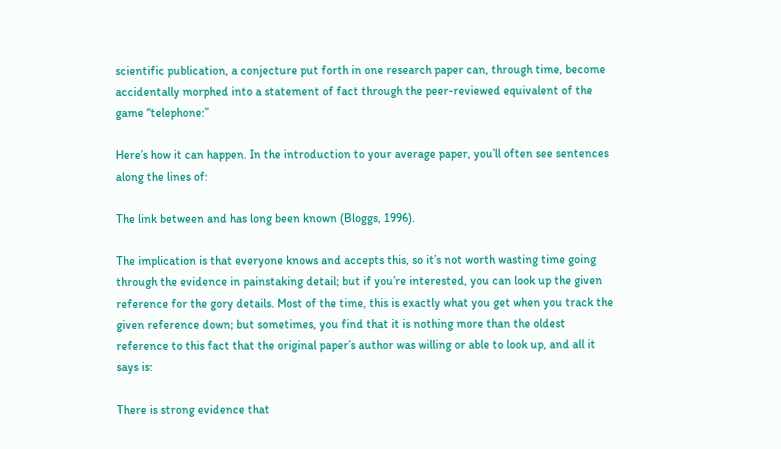scientific publication, a conjecture put forth in one research paper can, through time, become accidentally morphed into a statement of fact through the peer-reviewed equivalent of the game “telephone:”

Here’s how it can happen. In the introduction to your average paper, you’ll often see sentences along the lines of:

The link between and has long been known (Bloggs, 1996).

The implication is that everyone knows and accepts this, so it’s not worth wasting time going through the evidence in painstaking detail; but if you’re interested, you can look up the given reference for the gory details. Most of the time, this is exactly what you get when you track the given reference down; but sometimes, you find that it is nothing more than the oldest reference to this fact that the original paper’s author was willing or able to look up, and all it says is:

There is strong evidence that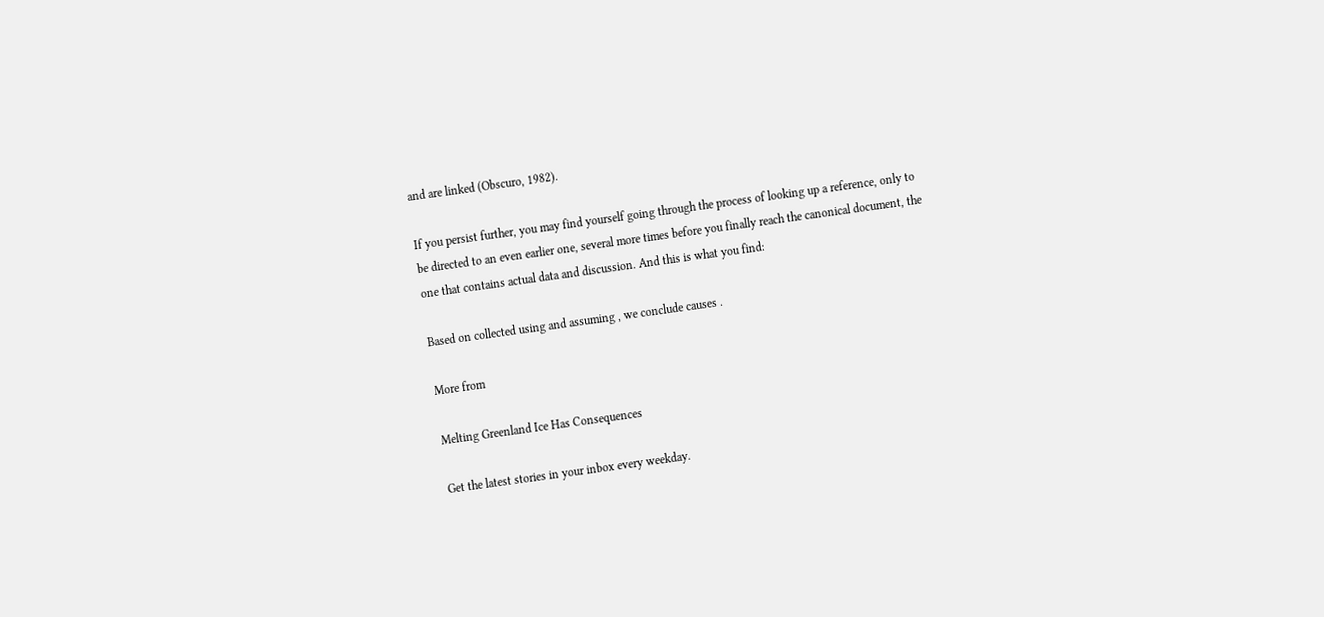and are linked (Obscuro, 1982).

If you persist further, you may find yourself going through the process of looking up a reference, only to be directed to an even earlier one, several more times before you finally reach the canonical document, the one that contains actual data and discussion. And this is what you find:

Based on collected using and assuming , we conclude causes .

More from

Melting Greenland Ice Has Consequences

Get the latest stories in your inbox every weekday.